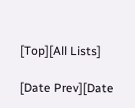[Top][All Lists]

[Date Prev][Date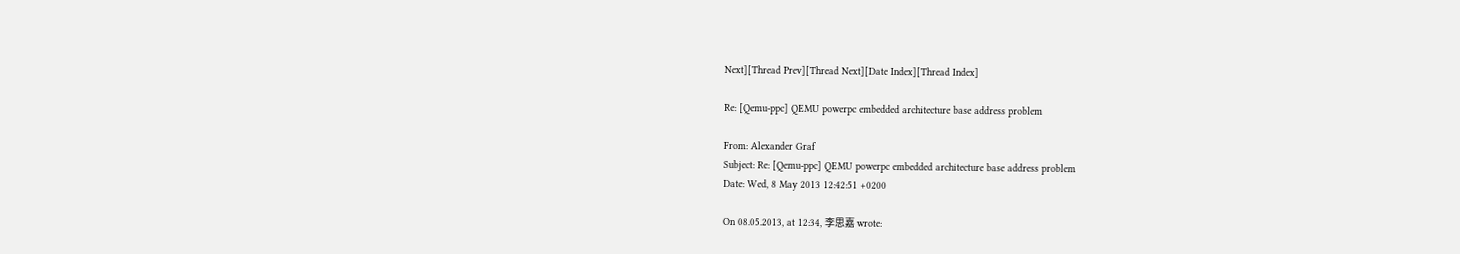Next][Thread Prev][Thread Next][Date Index][Thread Index]

Re: [Qemu-ppc] QEMU powerpc embedded architecture base address problem

From: Alexander Graf
Subject: Re: [Qemu-ppc] QEMU powerpc embedded architecture base address problem
Date: Wed, 8 May 2013 12:42:51 +0200

On 08.05.2013, at 12:34, 李思嘉 wrote: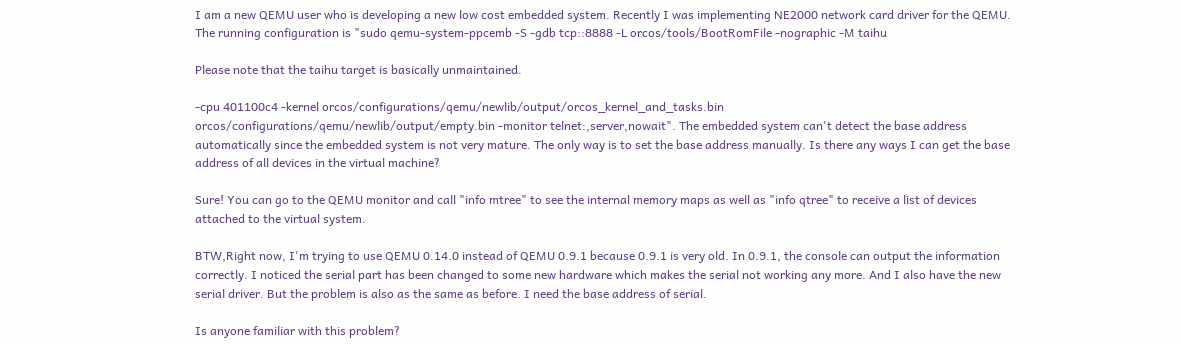I am a new QEMU user who is developing a new low cost embedded system. Recently I was implementing NE2000 network card driver for the QEMU. The running configuration is "sudo qemu-system-ppcemb -S -gdb tcp::8888 -L orcos/tools/BootRomFile -nographic -M taihu

Please note that the taihu target is basically unmaintained.

-cpu 401100c4 -kernel orcos/configurations/qemu/newlib/output/orcos_kernel_and_tasks.bin orcos/configurations/qemu/newlib/output/empty.bin -monitor telnet:,server,nowait". The embedded system can't detect the base address automatically since the embedded system is not very mature. The only way is to set the base address manually. Is there any ways I can get the base address of all devices in the virtual machine?

Sure! You can go to the QEMU monitor and call "info mtree" to see the internal memory maps as well as "info qtree" to receive a list of devices attached to the virtual system.

BTW,Right now, I'm trying to use QEMU 0.14.0 instead of QEMU 0.9.1 because 0.9.1 is very old. In 0.9.1, the console can output the information  correctly. I noticed the serial part has been changed to some new hardware which makes the serial not working any more. And I also have the new serial driver. But the problem is also as the same as before. I need the base address of serial.

Is anyone familiar with this problem?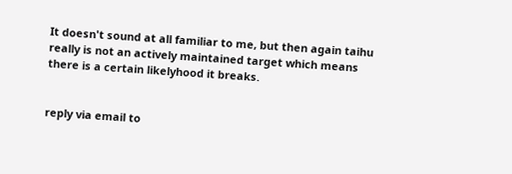It doesn't sound at all familiar to me, but then again taihu really is not an actively maintained target which means there is a certain likelyhood it breaks.


reply via email to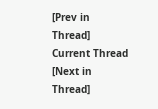[Prev in Thread] Current Thread [Next in Thread]